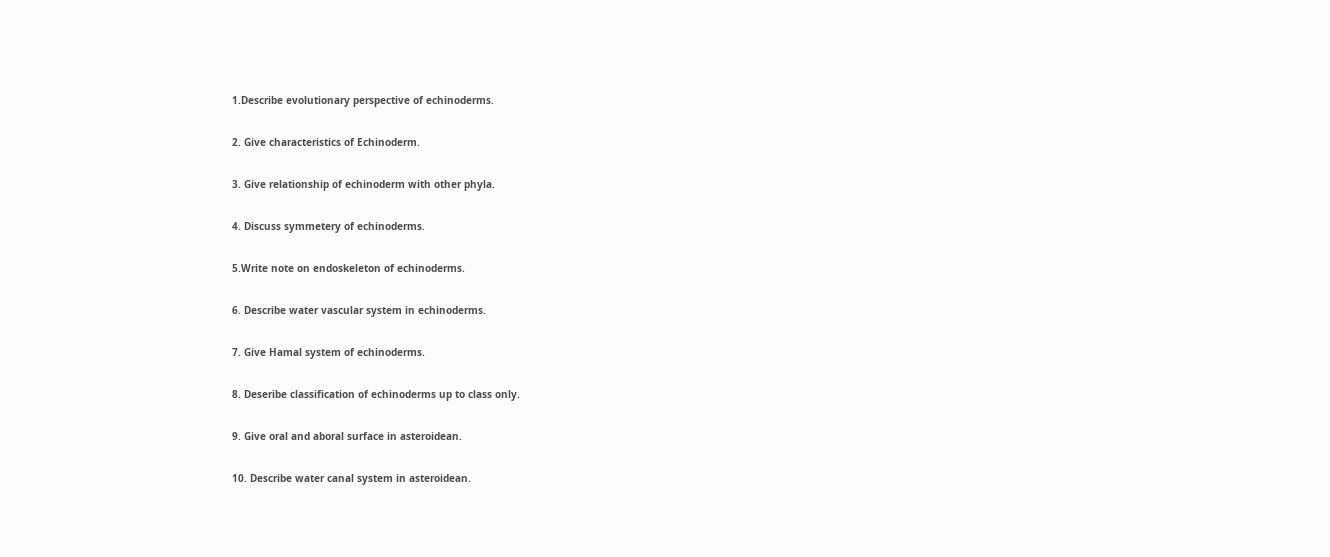1.Describe evolutionary perspective of echinoderms.

2. Give characteristics of Echinoderm.

3. Give relationship of echinoderm with other phyla.

4. Discuss symmetery of echinoderms.

5.Write note on endoskeleton of echinoderms.

6. Describe water vascular system in echinoderms.

7. Give Hamal system of echinoderms.

8. Deseribe classification of echinoderms up to class only.

9. Give oral and aboral surface in asteroidean.

10. Describe water canal system in asteroidean.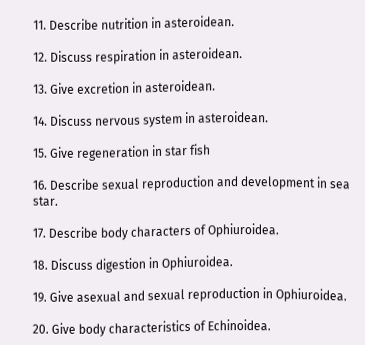11. Describe nutrition in asteroidean.

12. Discuss respiration in asteroidean.

13. Give excretion in asteroidean.

14. Discuss nervous system in asteroidean.

15. Give regeneration in star fish

16. Describe sexual reproduction and development in sea star.

17. Describe body characters of Ophiuroidea.

18. Discuss digestion in Ophiuroidea.

19. Give asexual and sexual reproduction in Ophiuroidea.

20. Give body characteristics of Echinoidea.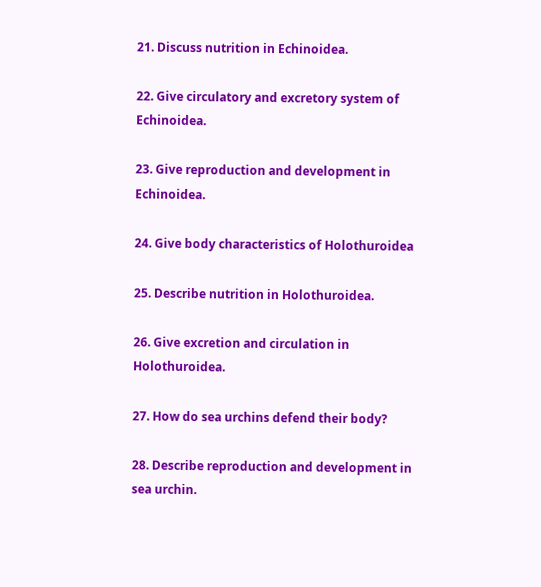21. Discuss nutrition in Echinoidea.

22. Give circulatory and excretory system of Echinoidea.

23. Give reproduction and development in Echinoidea.

24. Give body characteristics of Holothuroidea

25. Describe nutrition in Holothuroidea.

26. Give excretion and circulation in Holothuroidea.

27. How do sea urchins defend their body?

28. Describe reproduction and development in sea urchin.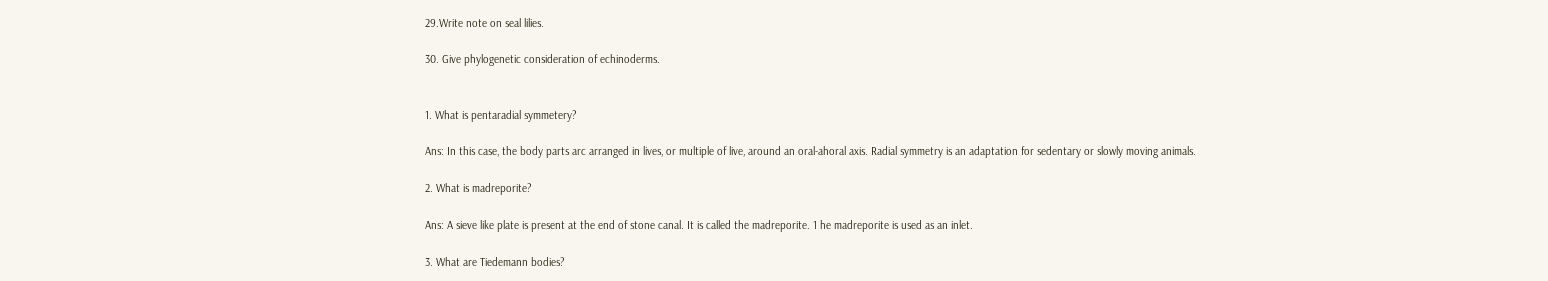29.Write note on seal lilies.

30. Give phylogenetic consideration of echinoderms.


1. What is pentaradial symmetery?

Ans: In this case, the body parts arc arranged in lives, or multiple of live, around an oral-ahoral axis. Radial symmetry is an adaptation for sedentary or slowly moving animals.

2. What is madreporite?

Ans: A sieve like plate is present at the end of stone canal. It is called the madreporite. 1 he madreporite is used as an inlet.

3. What are Tiedemann bodies?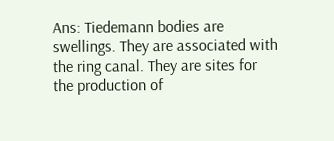Ans: Tiedemann bodies are swellings. They are associated with the ring canal. They are sites for the production of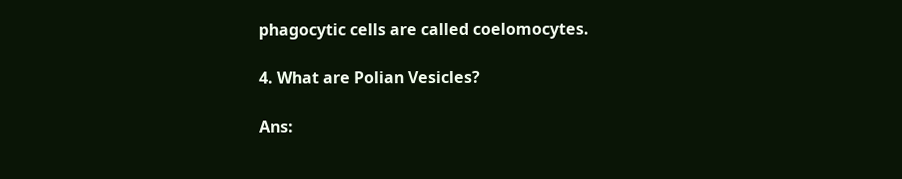phagocytic cells are called coelomocytes.

4. What are Polian Vesicles?

Ans: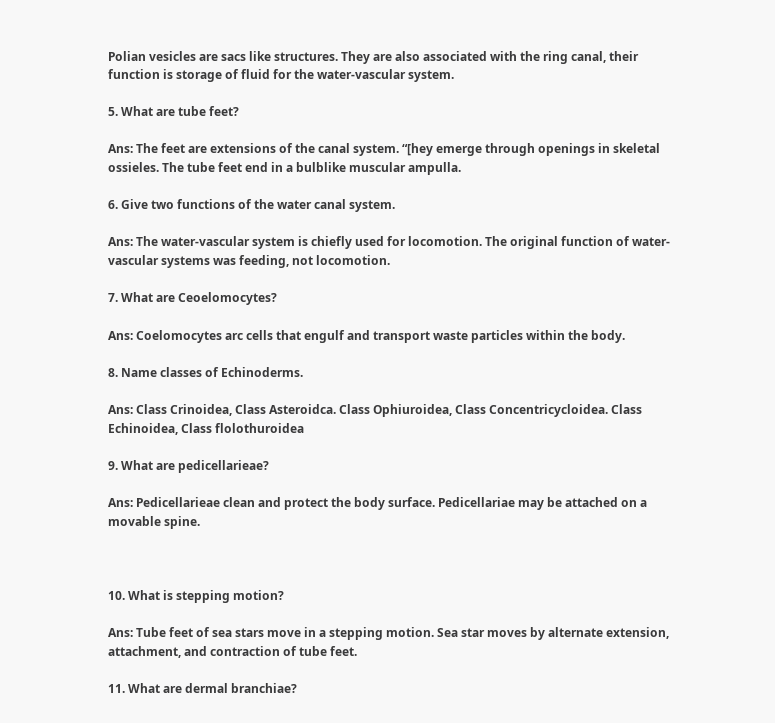Polian vesicles are sacs like structures. They are also associated with the ring canal, their function is storage of fluid for the water-vascular system.

5. What are tube feet?

Ans: The feet are extensions of the canal system. “[hey emerge through openings in skeletal ossieles. The tube feet end in a bulblike muscular ampulla.

6. Give two functions of the water canal system.

Ans: The water-vascular system is chiefly used for locomotion. The original function of water-vascular systems was feeding, not locomotion.

7. What are Ceoelomocytes?

Ans: Coelomocytes arc cells that engulf and transport waste particles within the body.

8. Name classes of Echinoderms.

Ans: Class Crinoidea, Class Asteroidca. Class Ophiuroidea, Class Concentricycloidea. Class Echinoidea, Class flolothuroidea

9. What are pedicellarieae?

Ans: Pedicellarieae clean and protect the body surface. Pedicellariae may be attached on a movable spine.



10. What is stepping motion?

Ans: Tube feet of sea stars move in a stepping motion. Sea star moves by alternate extension, attachment, and contraction of tube feet.

11. What are dermal branchiae?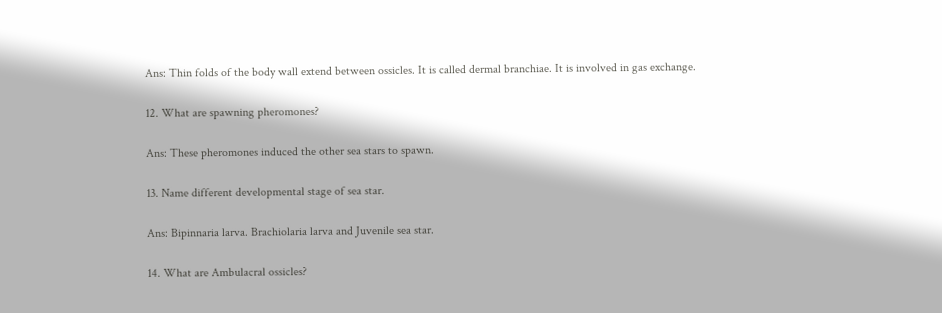Ans: Thin folds of the body wall extend between ossicles. It is called dermal branchiae. It is involved in gas exchange.

12. What are spawning pheromones?

Ans: These pheromones induced the other sea stars to spawn.

13. Name different developmental stage of sea star.

Ans: Bipinnaria larva. Brachiolaria larva and Juvenile sea star.

14. What are Ambulacral ossicles?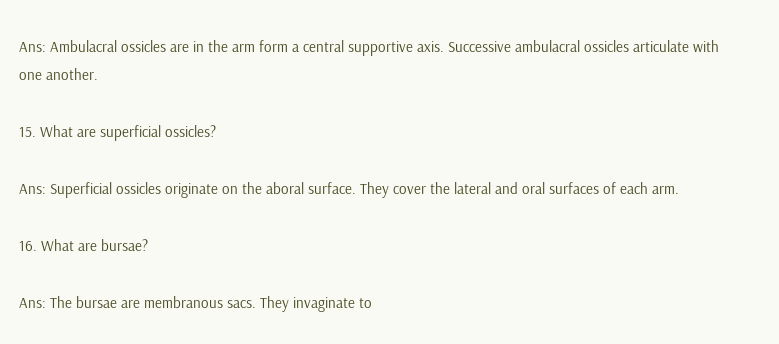Ans: Ambulacral ossicles are in the arm form a central supportive axis. Successive ambulacral ossicles articulate with one another.

15. What are superficial ossicles?

Ans: Superficial ossicles originate on the aboral surface. They cover the lateral and oral surfaces of each arm.

16. What are bursae?

Ans: The bursae are membranous sacs. They invaginate to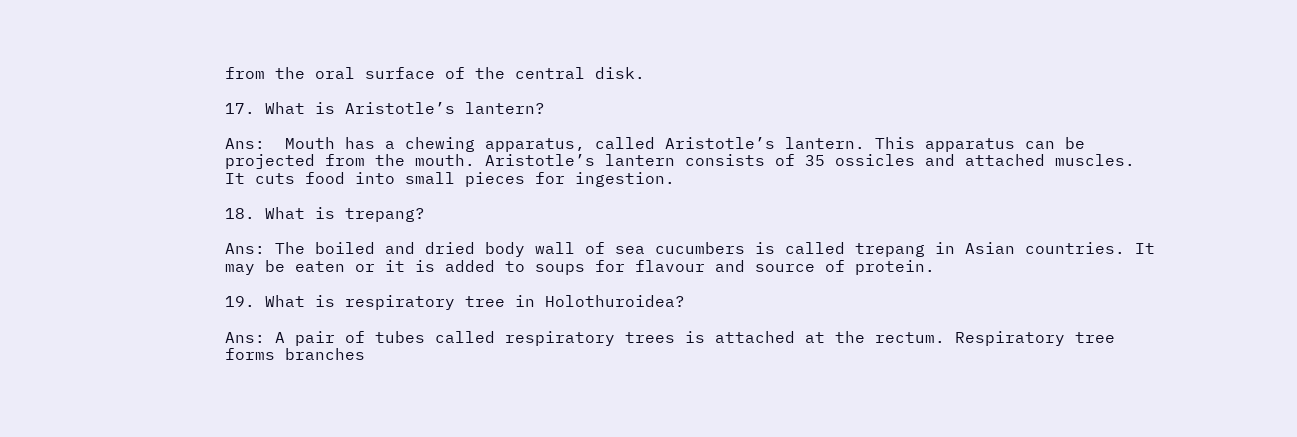from the oral surface of the central disk.

17. What is Aristotle’s lantern?

Ans:  Mouth has a chewing apparatus, called Aristotle’s lantern. This apparatus can be projected from the mouth. Aristotle’s lantern consists of 35 ossicles and attached muscles. It cuts food into small pieces for ingestion.

18. What is trepang?

Ans: The boiled and dried body wall of sea cucumbers is called trepang in Asian countries. It may be eaten or it is added to soups for flavour and source of protein.

19. What is respiratory tree in Holothuroidea?

Ans: A pair of tubes called respiratory trees is attached at the rectum. Respiratory tree forms branches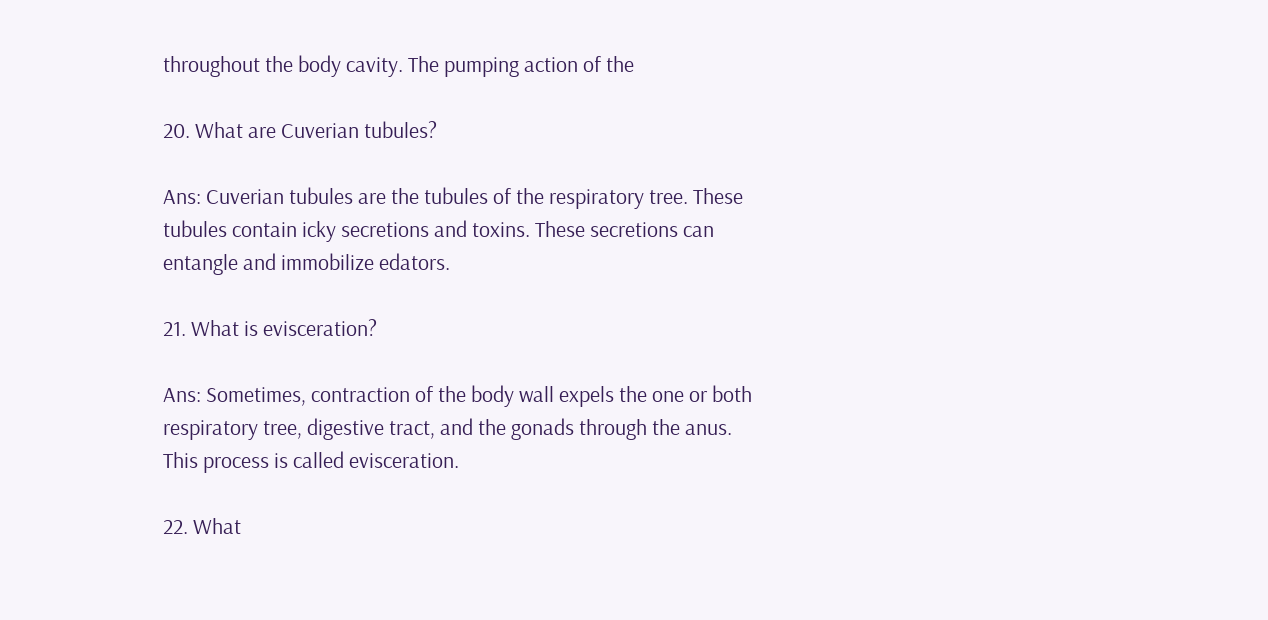throughout the body cavity. The pumping action of the

20. What are Cuverian tubules?

Ans: Cuverian tubules are the tubules of the respiratory tree. These tubules contain icky secretions and toxins. These secretions can entangle and immobilize edators.

21. What is evisceration?

Ans: Sometimes, contraction of the body wall expels the one or both respiratory tree, digestive tract, and the gonads through the anus. This process is called evisceration.

22. What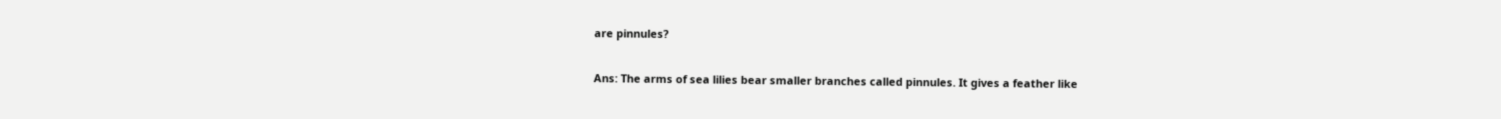are pinnules?

Ans: The arms of sea lilies bear smaller branches called pinnules. It gives a feather like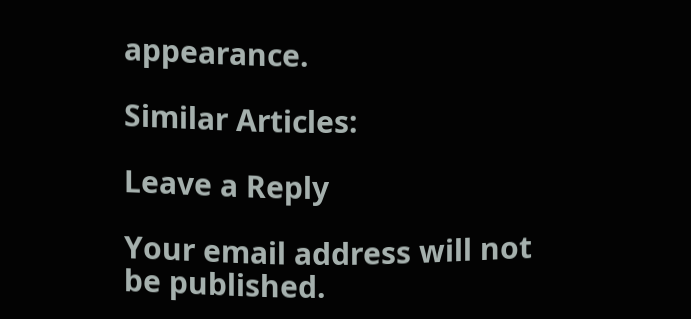appearance.

Similar Articles:

Leave a Reply

Your email address will not be published.